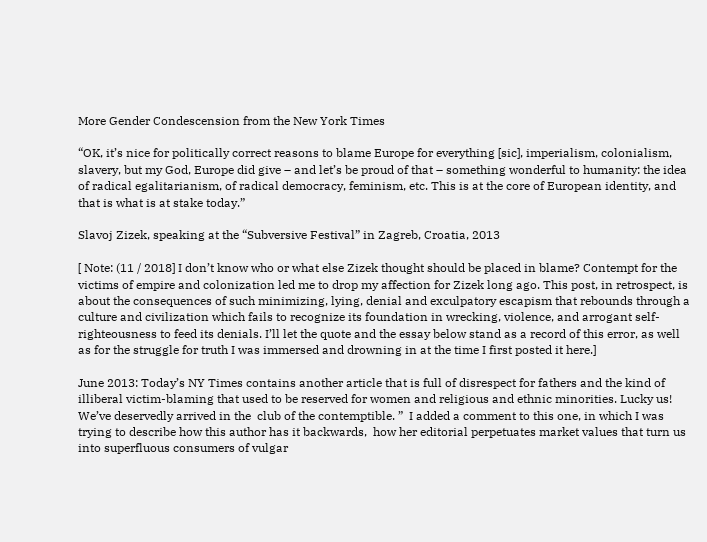More Gender Condescension from the New York Times

“OK, it’s nice for politically correct reasons to blame Europe for everything [sic], imperialism, colonialism, slavery, but my God, Europe did give – and let’s be proud of that – something wonderful to humanity: the idea of radical egalitarianism, of radical democracy, feminism, etc. This is at the core of European identity, and that is what is at stake today.”

Slavoj Zizek, speaking at the “Subversive Festival” in Zagreb, Croatia, 2013

[ Note: (11 / 2018] I don’t know who or what else Zizek thought should be placed in blame? Contempt for the victims of empire and colonization led me to drop my affection for Zizek long ago. This post, in retrospect, is about the consequences of such minimizing, lying, denial and exculpatory escapism that rebounds through a culture and civilization which fails to recognize its foundation in wrecking, violence, and arrogant self-righteousness to feed its denials. I’ll let the quote and the essay below stand as a record of this error, as well as for the struggle for truth I was immersed and drowning in at the time I first posted it here.]

June 2013: Today’s NY Times contains another article that is full of disrespect for fathers and the kind of illiberal victim-blaming that used to be reserved for women and religious and ethnic minorities. Lucky us! We’ve deservedly arrived in the  club of the contemptible. ”  I added a comment to this one, in which I was trying to describe how this author has it backwards,  how her editorial perpetuates market values that turn us into superfluous consumers of vulgar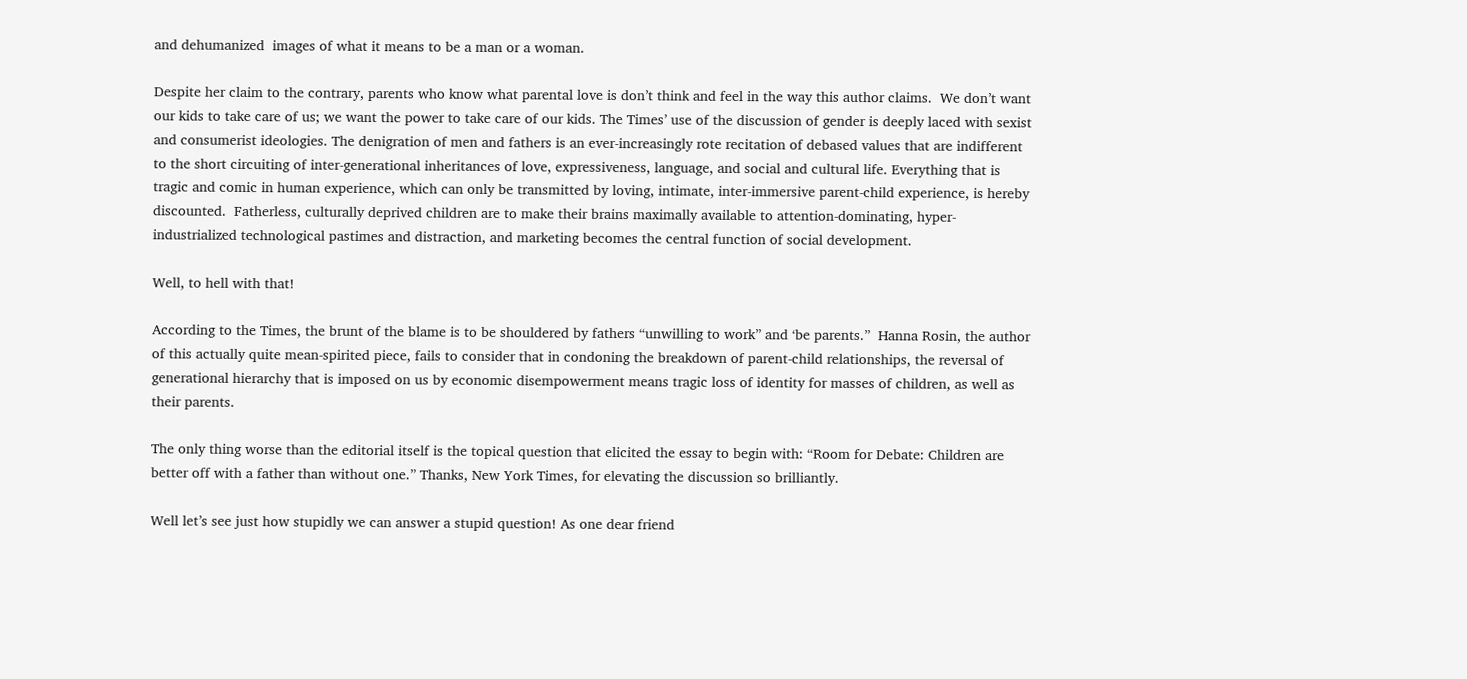and dehumanized  images of what it means to be a man or a woman.

Despite her claim to the contrary, parents who know what parental love is don’t think and feel in the way this author claims.  We don’t want our kids to take care of us; we want the power to take care of our kids. The Times’ use of the discussion of gender is deeply laced with sexist  and consumerist ideologies. The denigration of men and fathers is an ever-increasingly rote recitation of debased values that are indifferent to the short circuiting of inter-generational inheritances of love, expressiveness, language, and social and cultural life. Everything that is tragic and comic in human experience, which can only be transmitted by loving, intimate, inter-immersive parent-child experience, is hereby discounted.  Fatherless, culturally deprived children are to make their brains maximally available to attention-dominating, hyper-industrialized technological pastimes and distraction, and marketing becomes the central function of social development.

Well, to hell with that!

According to the Times, the brunt of the blame is to be shouldered by fathers “unwilling to work” and ‘be parents.”  Hanna Rosin, the author of this actually quite mean-spirited piece, fails to consider that in condoning the breakdown of parent-child relationships, the reversal of generational hierarchy that is imposed on us by economic disempowerment means tragic loss of identity for masses of children, as well as their parents.

The only thing worse than the editorial itself is the topical question that elicited the essay to begin with: “Room for Debate: Children are better off with a father than without one.” Thanks, New York Times, for elevating the discussion so brilliantly.

Well let’s see just how stupidly we can answer a stupid question! As one dear friend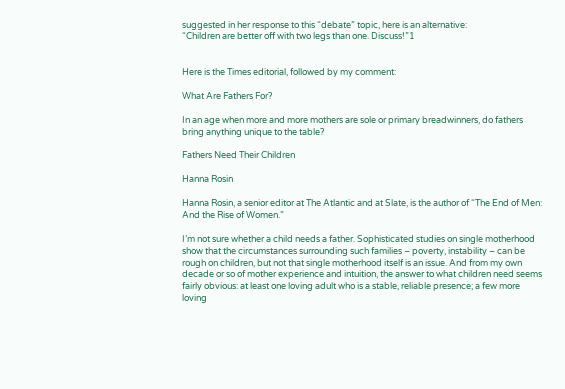suggested in her response to this “debate” topic, here is an alternative:
“Children are better off with two legs than one. Discuss!”1


Here is the Times editorial, followed by my comment:

What Are Fathers For?

In an age when more and more mothers are sole or primary breadwinners, do fathers bring anything unique to the table?

Fathers Need Their Children

Hanna Rosin

Hanna Rosin, a senior editor at The Atlantic and at Slate, is the author of “The End of Men: And the Rise of Women.”

I’m not sure whether a child needs a father. Sophisticated studies on single motherhood show that the circumstances surrounding such families – poverty, instability – can be rough on children, but not that single motherhood itself is an issue. And from my own decade or so of mother experience and intuition, the answer to what children need seems fairly obvious: at least one loving adult who is a stable, reliable presence; a few more loving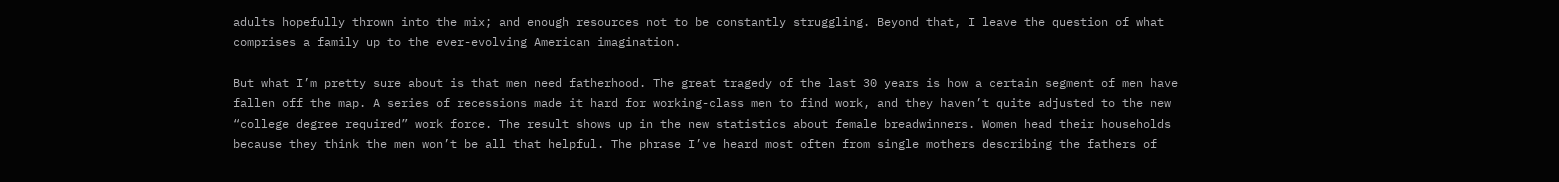adults hopefully thrown into the mix; and enough resources not to be constantly struggling. Beyond that, I leave the question of what comprises a family up to the ever-evolving American imagination.

But what I’m pretty sure about is that men need fatherhood. The great tragedy of the last 30 years is how a certain segment of men have fallen off the map. A series of recessions made it hard for working-class men to find work, and they haven’t quite adjusted to the new “college degree required” work force. The result shows up in the new statistics about female breadwinners. Women head their households because they think the men won’t be all that helpful. The phrase I’ve heard most often from single mothers describing the fathers of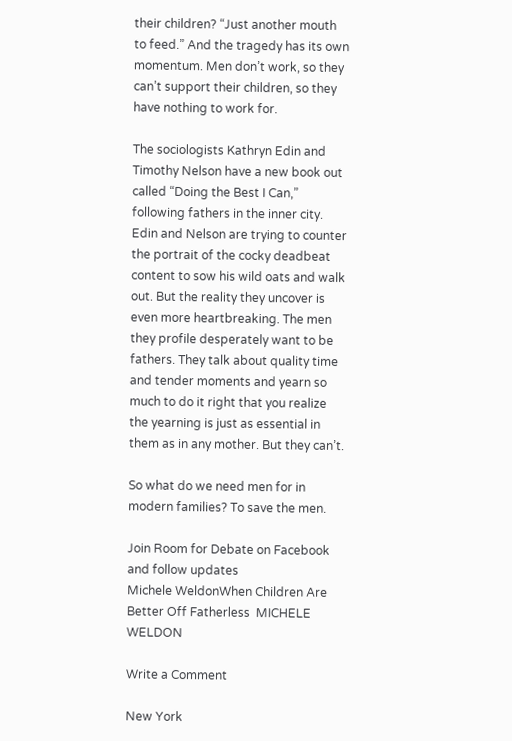their children? “Just another mouth to feed.” And the tragedy has its own momentum. Men don’t work, so they can’t support their children, so they have nothing to work for.

The sociologists Kathryn Edin and Timothy Nelson have a new book out called “Doing the Best I Can,” following fathers in the inner city. Edin and Nelson are trying to counter the portrait of the cocky deadbeat content to sow his wild oats and walk out. But the reality they uncover is even more heartbreaking. The men they profile desperately want to be fathers. They talk about quality time and tender moments and yearn so much to do it right that you realize the yearning is just as essential in them as in any mother. But they can’t.

So what do we need men for in modern families? To save the men.

Join Room for Debate on Facebook and follow updates
Michele WeldonWhen Children Are Better Off Fatherless  MICHELE WELDON

Write a Comment

New York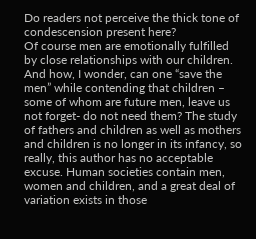Do readers not perceive the thick tone of condescension present here?
Of course men are emotionally fulfilled by close relationships with our children. And how, I wonder, can one “save the men” while contending that children – some of whom are future men, leave us not forget- do not need them? The study of fathers and children as well as mothers and children is no longer in its infancy, so really, this author has no acceptable excuse. Human societies contain men, women and children, and a great deal of variation exists in those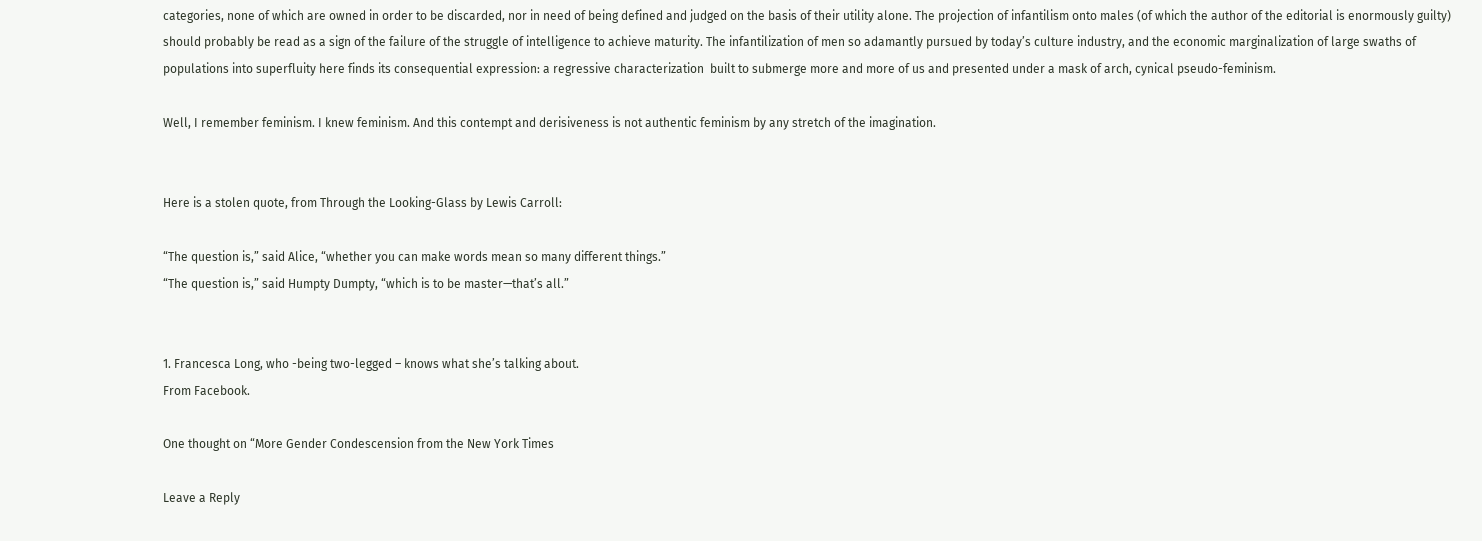categories, none of which are owned in order to be discarded, nor in need of being defined and judged on the basis of their utility alone. The projection of infantilism onto males (of which the author of the editorial is enormously guilty) should probably be read as a sign of the failure of the struggle of intelligence to achieve maturity. The infantilization of men so adamantly pursued by today’s culture industry, and the economic marginalization of large swaths of populations into superfluity here finds its consequential expression: a regressive characterization  built to submerge more and more of us and presented under a mask of arch, cynical pseudo-feminism.

Well, I remember feminism. I knew feminism. And this contempt and derisiveness is not authentic feminism by any stretch of the imagination.


Here is a stolen quote, from Through the Looking-Glass by Lewis Carroll:

“The question is,” said Alice, “whether you can make words mean so many different things.”
“The question is,” said Humpty Dumpty, “which is to be master—that’s all.”


1. Francesca Long, who -being two-legged – knows what she’s talking about.
From Facebook.

One thought on “More Gender Condescension from the New York Times

Leave a Reply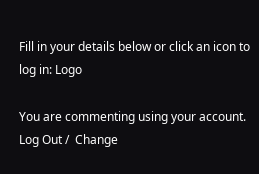Fill in your details below or click an icon to log in: Logo

You are commenting using your account. Log Out /  Change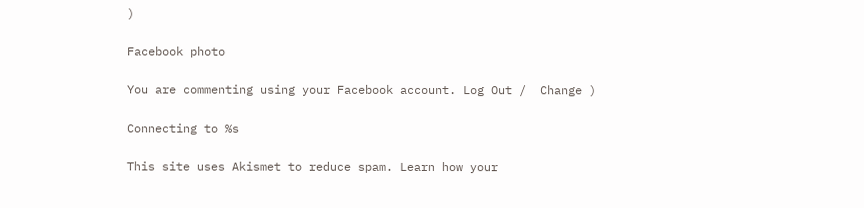)

Facebook photo

You are commenting using your Facebook account. Log Out /  Change )

Connecting to %s

This site uses Akismet to reduce spam. Learn how your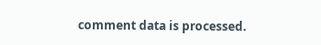comment data is processed.